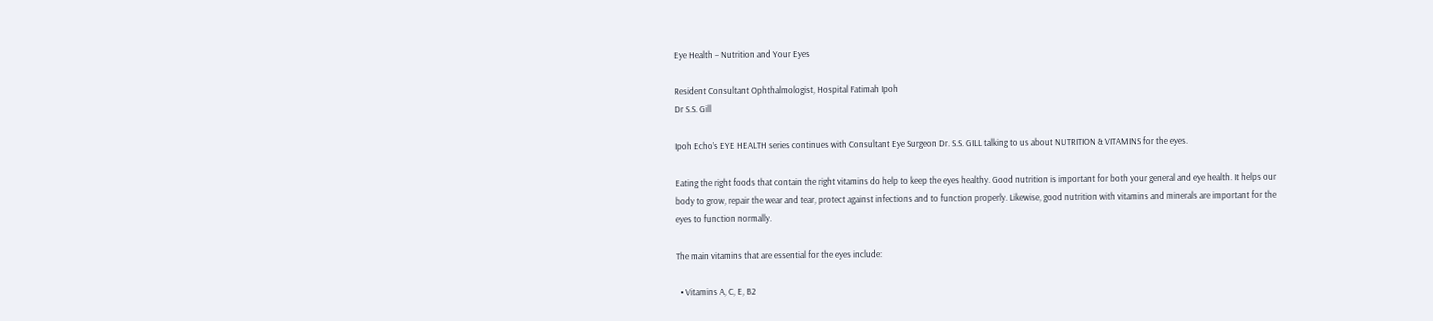Eye Health – Nutrition and Your Eyes

Resident Consultant Ophthalmologist, Hospital Fatimah Ipoh
Dr S.S. Gill

Ipoh Echo’s EYE HEALTH series continues with Consultant Eye Surgeon Dr. S.S. GILL talking to us about NUTRITION & VITAMINS for the eyes.

Eating the right foods that contain the right vitamins do help to keep the eyes healthy. Good nutrition is important for both your general and eye health. It helps our body to grow, repair the wear and tear, protect against infections and to function properly. Likewise, good nutrition with vitamins and minerals are important for the eyes to function normally.

The main vitamins that are essential for the eyes include:

  • Vitamins A, C, E, B2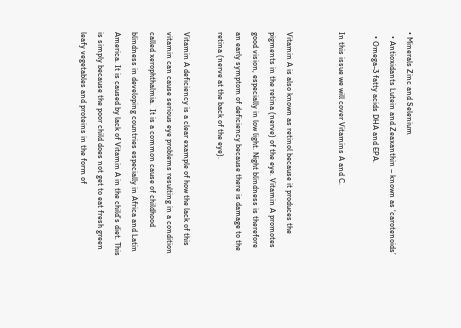• Minerals Zinc and Selenium
  • Antioxidants Lutein and Zeaxanthin – known as ‘carotenoids’
  • Omega-3 fatty acids DHA and EPA.

In this issue we will cover Vitamins A and C.


Vitamin A is also known as retinol because it produces the pigments in the retina (nerve) of the eye. Vitamin A promotes good vision, especially in low light. Night blindness is therefore an early symptom of deficiency because there is damage to the retina (nerve at the back of the eye).

Vitamin A deficiency is a clear example of how the lack of this vitamin can cause serious eye problems resulting in a condition called xerophthalmia.  It is a common cause of childhood blindness in developing countries especially in Africa and Latin America. It is caused by lack of Vitamin A in the child’s diet. This is simply because the poor child does not get to eat fresh green leafy vegetables and proteins in the form of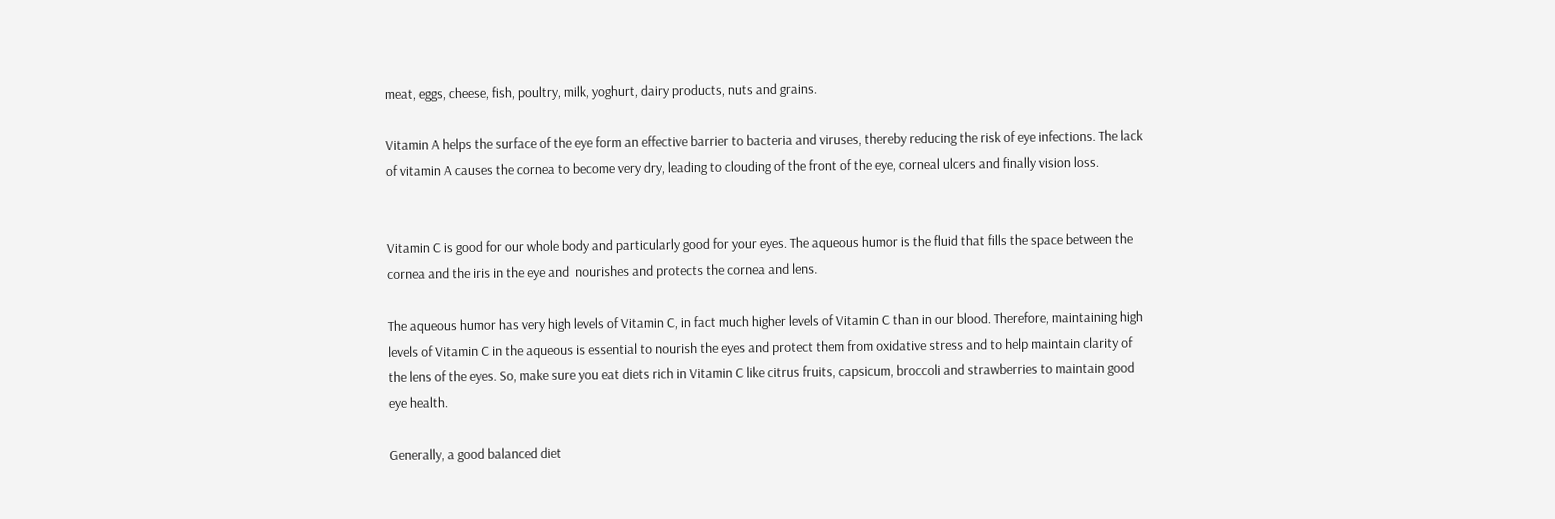meat, eggs, cheese, fish, poultry, milk, yoghurt, dairy products, nuts and grains.

Vitamin A helps the surface of the eye form an effective barrier to bacteria and viruses, thereby reducing the risk of eye infections. The lack of vitamin A causes the cornea to become very dry, leading to clouding of the front of the eye, corneal ulcers and finally vision loss.


Vitamin C is good for our whole body and particularly good for your eyes. The aqueous humor is the fluid that fills the space between the cornea and the iris in the eye and  nourishes and protects the cornea and lens.

The aqueous humor has very high levels of Vitamin C, in fact much higher levels of Vitamin C than in our blood. Therefore, maintaining high levels of Vitamin C in the aqueous is essential to nourish the eyes and protect them from oxidative stress and to help maintain clarity of the lens of the eyes. So, make sure you eat diets rich in Vitamin C like citrus fruits, capsicum, broccoli and strawberries to maintain good eye health.

Generally, a good balanced diet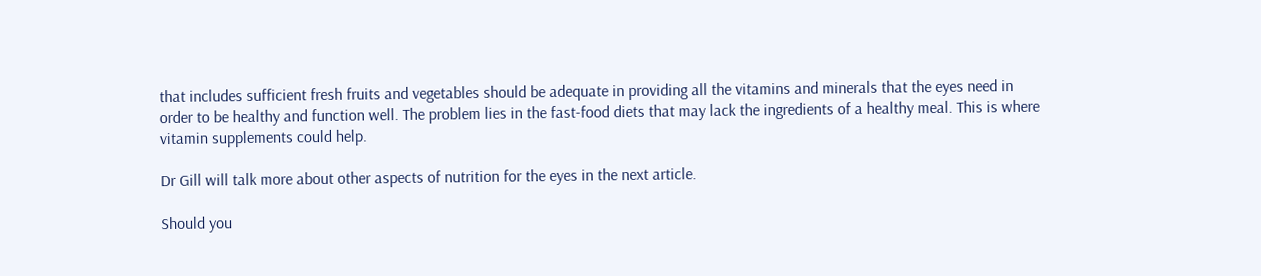that includes sufficient fresh fruits and vegetables should be adequate in providing all the vitamins and minerals that the eyes need in order to be healthy and function well. The problem lies in the fast-food diets that may lack the ingredients of a healthy meal. This is where vitamin supplements could help.

Dr Gill will talk more about other aspects of nutrition for the eyes in the next article.

Should you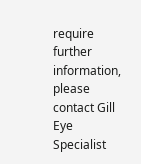require further information, please contact Gill Eye Specialist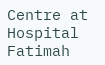Centre at Hospital Fatimah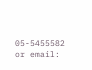05-5455582 or email: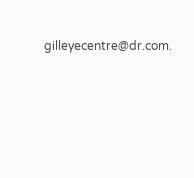gilleyecentre@dr.com.